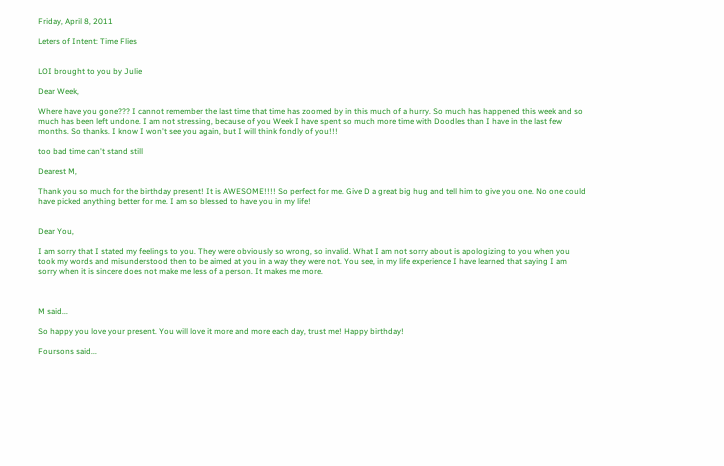Friday, April 8, 2011

Leters of Intent: Time Flies


LOI brought to you by Julie

Dear Week,

Where have you gone??? I cannot remember the last time that time has zoomed by in this much of a hurry. So much has happened this week and so much has been left undone. I am not stressing, because of you Week I have spent so much more time with Doodles than I have in the last few months. So thanks. I know I won't see you again, but I will think fondly of you!!!

too bad time can't stand still

Dearest M,

Thank you so much for the birthday present! It is AWESOME!!!! So perfect for me. Give D a great big hug and tell him to give you one. No one could have picked anything better for me. I am so blessed to have you in my life!


Dear You,

I am sorry that I stated my feelings to you. They were obviously so wrong, so invalid. What I am not sorry about is apologizing to you when you took my words and misunderstood then to be aimed at you in a way they were not. You see, in my life experience I have learned that saying I am sorry when it is sincere does not make me less of a person. It makes me more.



M said...

So happy you love your present. You will love it more and more each day, trust me! Happy birthday!

Foursons said...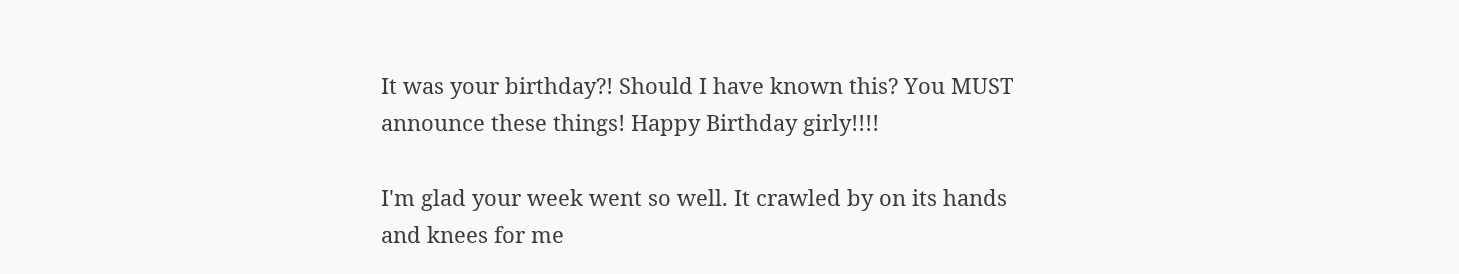It was your birthday?! Should I have known this? You MUST announce these things! Happy Birthday girly!!!!

I'm glad your week went so well. It crawled by on its hands and knees for me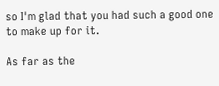so I'm glad that you had such a good one to make up for it.

As far as the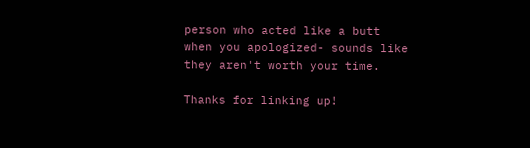person who acted like a butt when you apologized- sounds like they aren't worth your time.

Thanks for linking up!